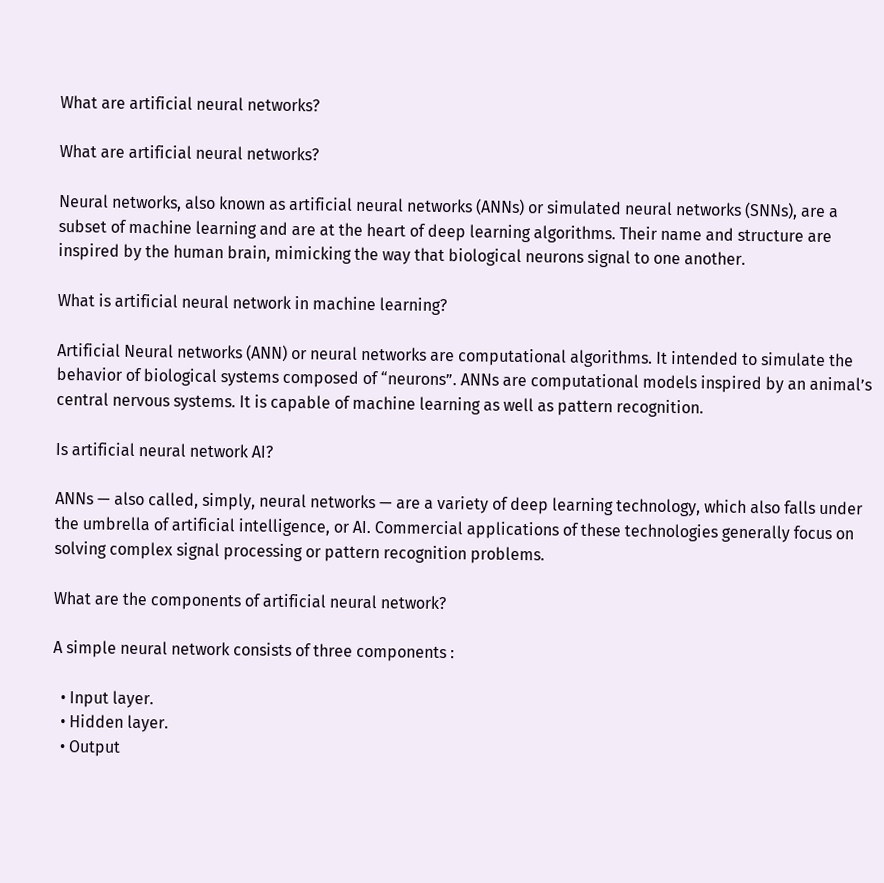What are artificial neural networks?

What are artificial neural networks?

Neural networks, also known as artificial neural networks (ANNs) or simulated neural networks (SNNs), are a subset of machine learning and are at the heart of deep learning algorithms. Their name and structure are inspired by the human brain, mimicking the way that biological neurons signal to one another.

What is artificial neural network in machine learning?

Artificial Neural networks (ANN) or neural networks are computational algorithms. It intended to simulate the behavior of biological systems composed of “neurons”. ANNs are computational models inspired by an animal’s central nervous systems. It is capable of machine learning as well as pattern recognition.

Is artificial neural network AI?

ANNs — also called, simply, neural networks — are a variety of deep learning technology, which also falls under the umbrella of artificial intelligence, or AI. Commercial applications of these technologies generally focus on solving complex signal processing or pattern recognition problems.

What are the components of artificial neural network?

A simple neural network consists of three components :

  • Input layer.
  • Hidden layer.
  • Output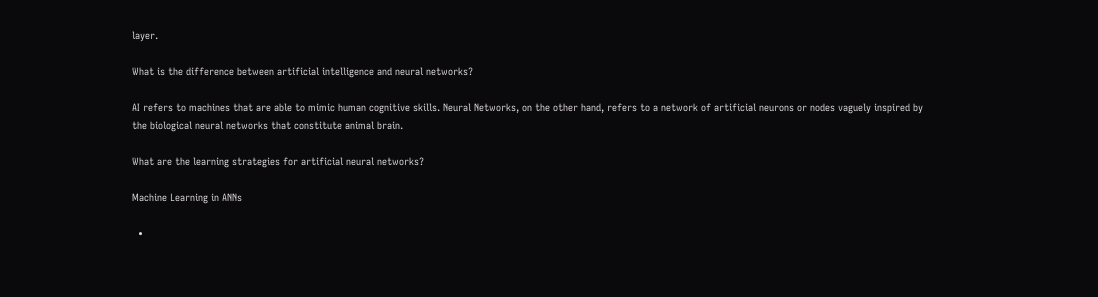layer.

What is the difference between artificial intelligence and neural networks?

AI refers to machines that are able to mimic human cognitive skills. Neural Networks, on the other hand, refers to a network of artificial neurons or nodes vaguely inspired by the biological neural networks that constitute animal brain.

What are the learning strategies for artificial neural networks?

Machine Learning in ANNs

  •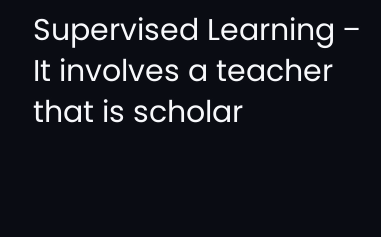Supervised Learning − It involves a teacher that is scholar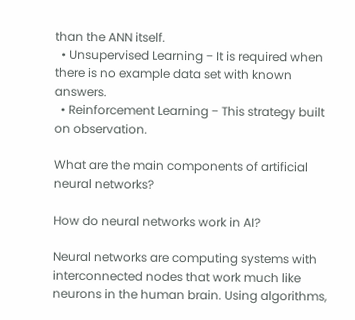than the ANN itself.
  • Unsupervised Learning − It is required when there is no example data set with known answers.
  • Reinforcement Learning − This strategy built on observation.

What are the main components of artificial neural networks?

How do neural networks work in AI?

Neural networks are computing systems with interconnected nodes that work much like neurons in the human brain. Using algorithms,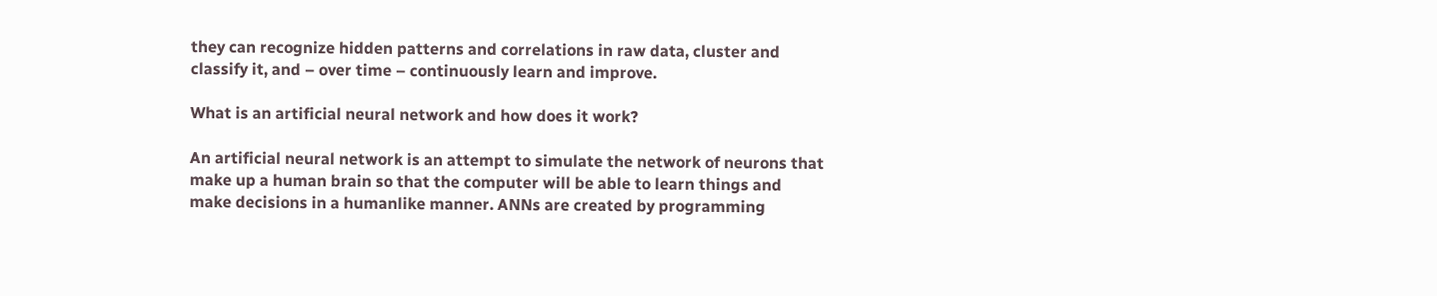they can recognize hidden patterns and correlations in raw data, cluster and classify it, and – over time – continuously learn and improve.

What is an artificial neural network and how does it work?

An artificial neural network is an attempt to simulate the network of neurons that make up a human brain so that the computer will be able to learn things and make decisions in a humanlike manner. ANNs are created by programming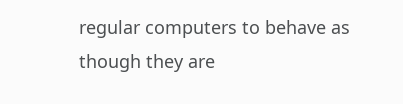regular computers to behave as though they are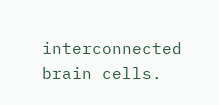interconnected brain cells.